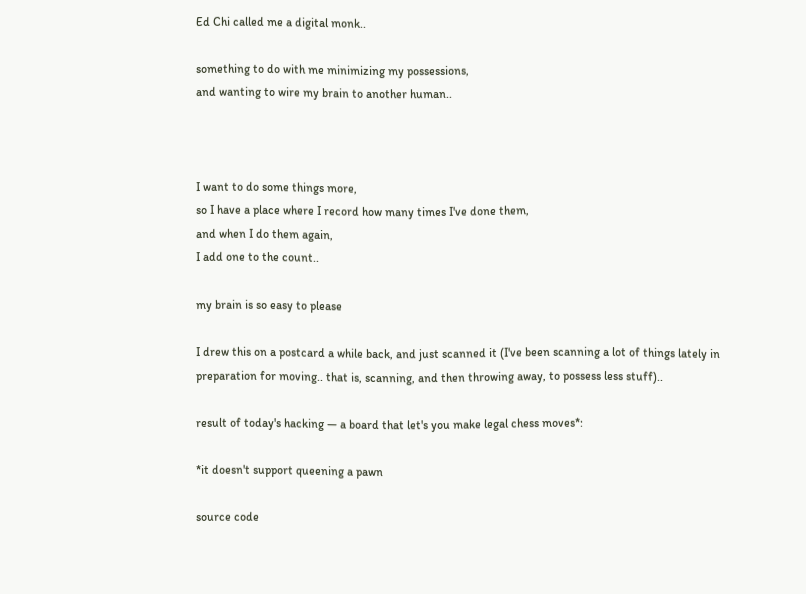Ed Chi called me a digital monk..

something to do with me minimizing my possessions,
and wanting to wire my brain to another human..



I want to do some things more,
so I have a place where I record how many times I've done them,
and when I do them again,
I add one to the count..

my brain is so easy to please

I drew this on a postcard a while back, and just scanned it (I've been scanning a lot of things lately in preparation for moving.. that is, scanning, and then throwing away, to possess less stuff)..

result of today's hacking — a board that let's you make legal chess moves*:

*it doesn't support queening a pawn

source code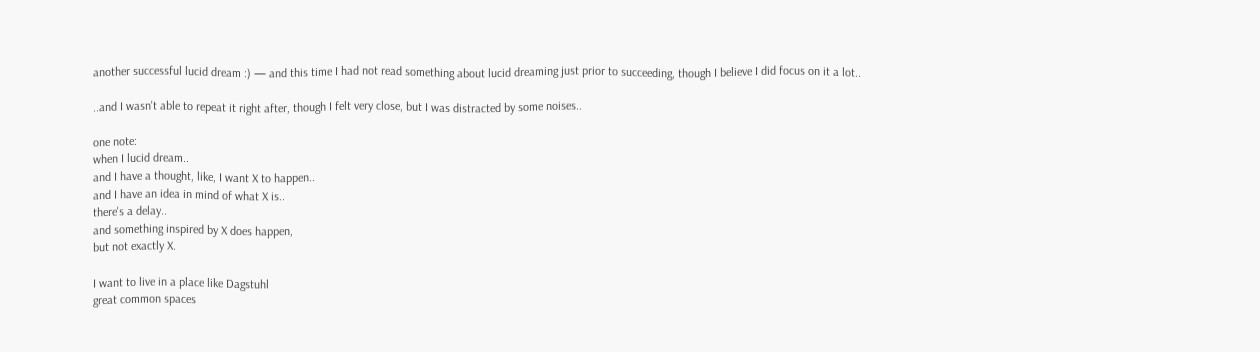another successful lucid dream :) — and this time I had not read something about lucid dreaming just prior to succeeding, though I believe I did focus on it a lot..

..and I wasn't able to repeat it right after, though I felt very close, but I was distracted by some noises..

one note:
when I lucid dream..
and I have a thought, like, I want X to happen..
and I have an idea in mind of what X is..
there's a delay..
and something inspired by X does happen,
but not exactly X.

I want to live in a place like Dagstuhl
great common spaces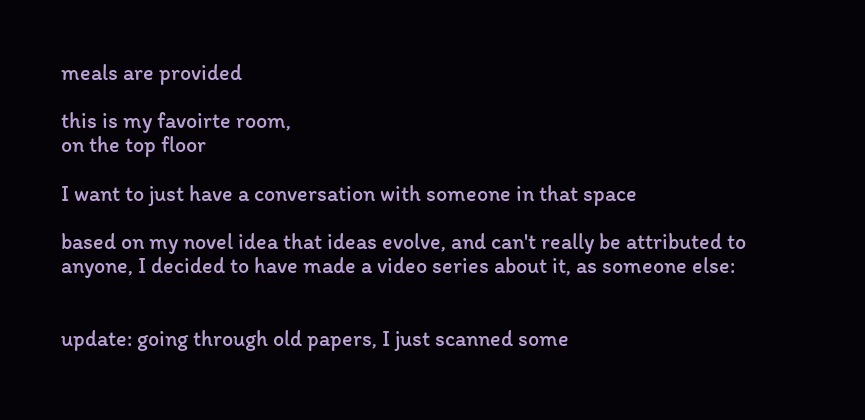meals are provided

this is my favoirte room,
on the top floor

I want to just have a conversation with someone in that space

based on my novel idea that ideas evolve, and can't really be attributed to anyone, I decided to have made a video series about it, as someone else:


update: going through old papers, I just scanned some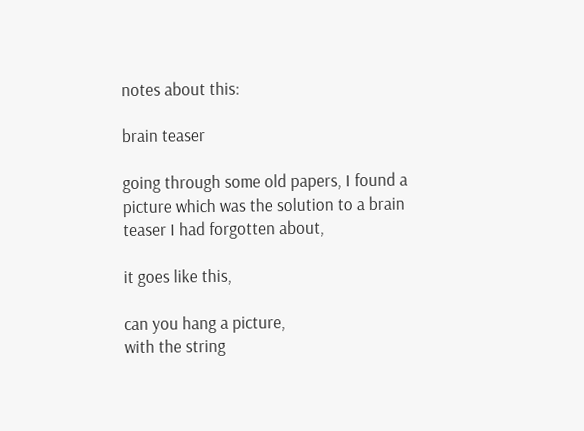notes about this:

brain teaser

going through some old papers, I found a picture which was the solution to a brain teaser I had forgotten about,

it goes like this,

can you hang a picture,
with the string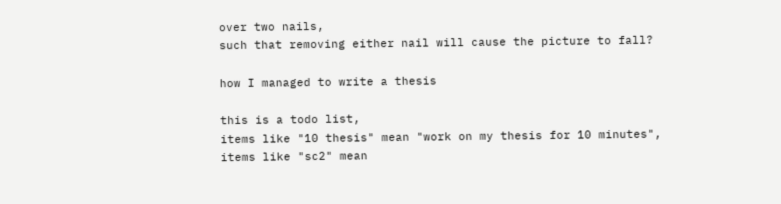over two nails,
such that removing either nail will cause the picture to fall?

how I managed to write a thesis

this is a todo list,
items like "10 thesis" mean "work on my thesis for 10 minutes",
items like "sc2" mean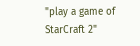"play a game of StarCraft 2"